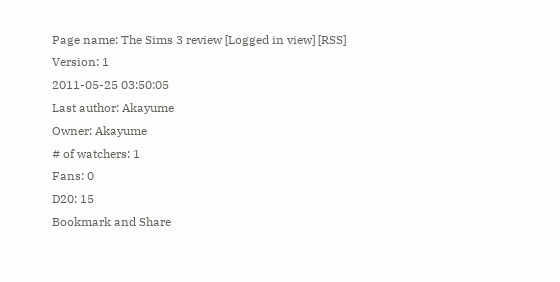Page name: The Sims 3 review [Logged in view] [RSS]
Version: 1
2011-05-25 03:50:05
Last author: Akayume
Owner: Akayume
# of watchers: 1
Fans: 0
D20: 15
Bookmark and Share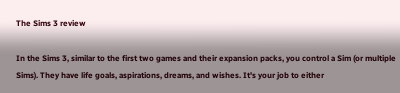The Sims 3 review

In the Sims 3, similar to the first two games and their expansion packs, you control a Sim (or multiple Sims). They have life goals, aspirations, dreams, and wishes. It's your job to either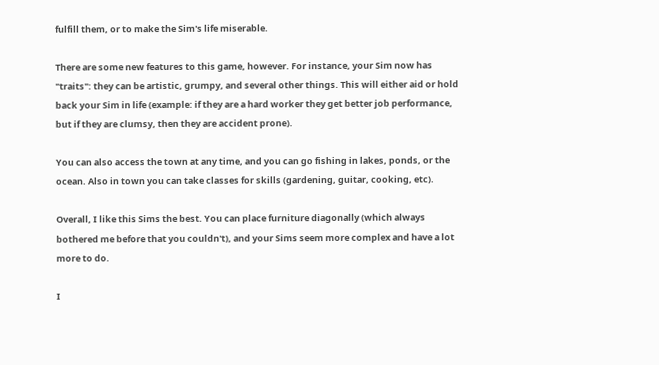fulfill them, or to make the Sim's life miserable.

There are some new features to this game, however. For instance, your Sim now has "traits": they can be artistic, grumpy, and several other things. This will either aid or hold back your Sim in life (example: if they are a hard worker they get better job performance, but if they are clumsy, then they are accident prone).

You can also access the town at any time, and you can go fishing in lakes, ponds, or the ocean. Also in town you can take classes for skills (gardening, guitar, cooking, etc).

Overall, I like this Sims the best. You can place furniture diagonally (which always bothered me before that you couldn't), and your Sims seem more complex and have a lot more to do.

I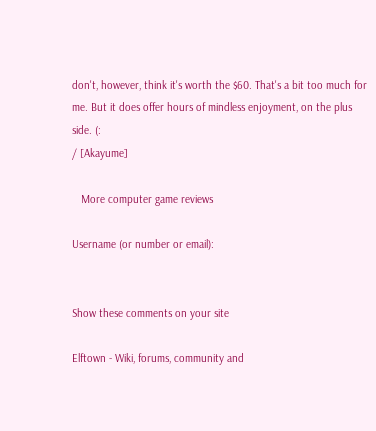don't, however, think it's worth the $60. That's a bit too much for me. But it does offer hours of mindless enjoyment, on the plus side. (:
/ [Akayume]

   More computer game reviews

Username (or number or email):


Show these comments on your site

Elftown - Wiki, forums, community and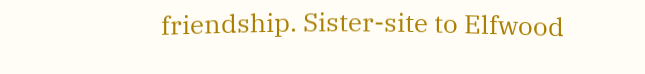friendship. Sister-site to Elfwood